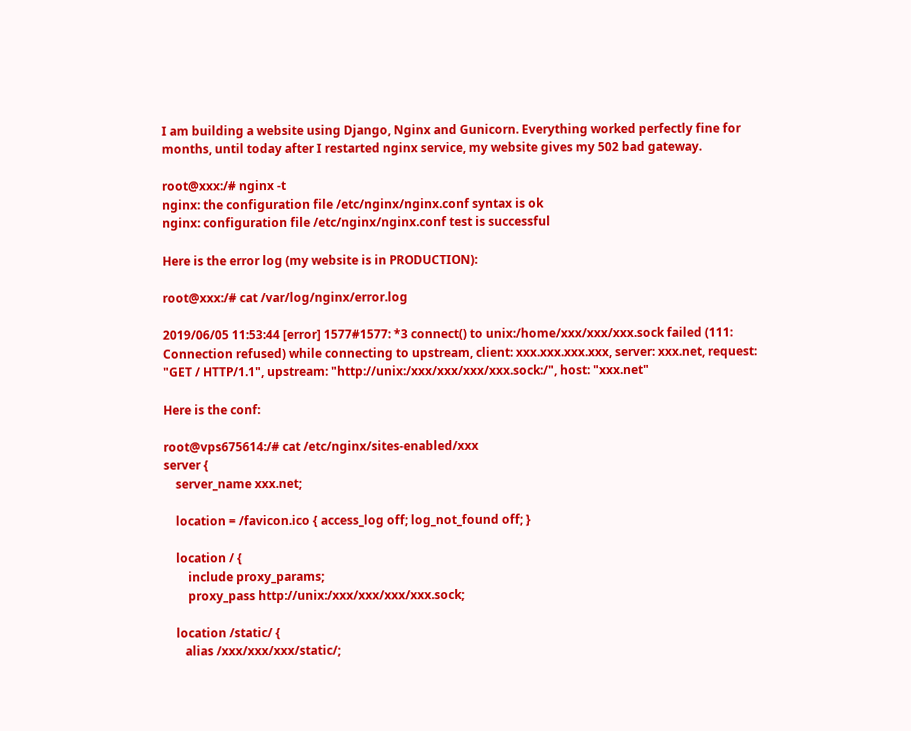I am building a website using Django, Nginx and Gunicorn. Everything worked perfectly fine for months, until today after I restarted nginx service, my website gives my 502 bad gateway.

root@xxx:/# nginx -t
nginx: the configuration file /etc/nginx/nginx.conf syntax is ok
nginx: configuration file /etc/nginx/nginx.conf test is successful

Here is the error log (my website is in PRODUCTION):

root@xxx:/# cat /var/log/nginx/error.log

2019/06/05 11:53:44 [error] 1577#1577: *3 connect() to unix:/home/xxx/xxx/xxx.sock failed (111: Connection refused) while connecting to upstream, client: xxx.xxx.xxx.xxx, server: xxx.net, request: "GET / HTTP/1.1", upstream: "http://unix:/xxx/xxx/xxx/xxx.sock:/", host: "xxx.net"

Here is the conf:

root@vps675614:/# cat /etc/nginx/sites-enabled/xxx
server {
    server_name xxx.net;

    location = /favicon.ico { access_log off; log_not_found off; }

    location / {
        include proxy_params;
        proxy_pass http://unix:/xxx/xxx/xxx/xxx.sock;

    location /static/ {
       alias /xxx/xxx/xxx/static/;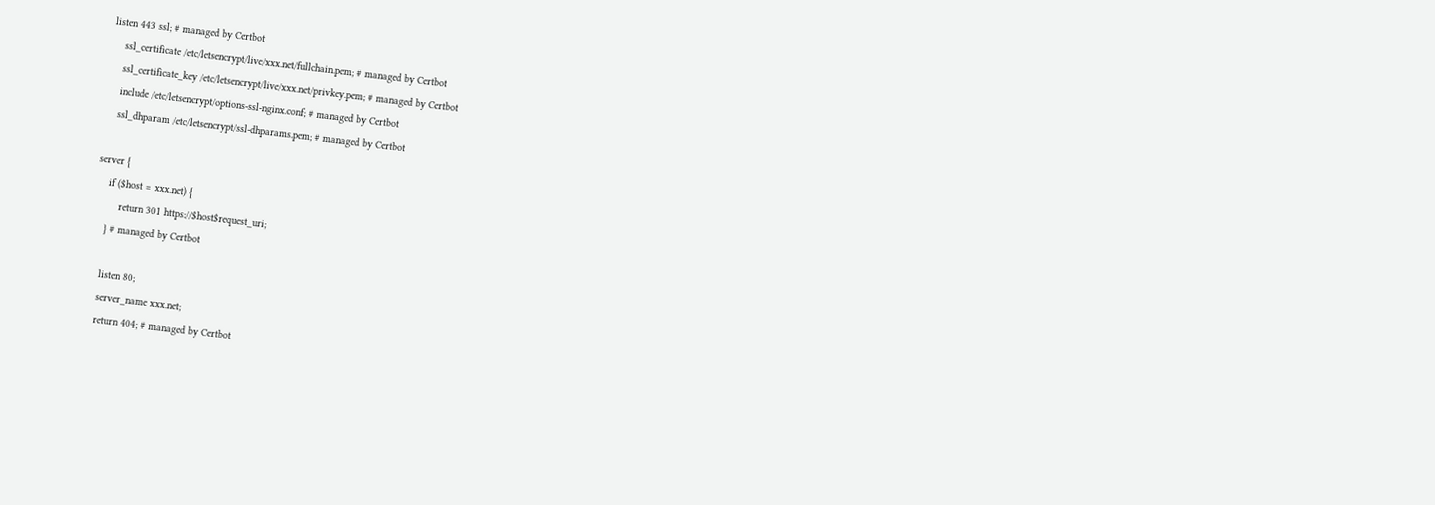listen 443 ssl; # managed by Certbot
    ssl_certificate /etc/letsencrypt/live/xxx.net/fullchain.pem; # managed by Certbot
    ssl_certificate_key /etc/letsencrypt/live/xxx.net/privkey.pem; # managed by Certbot
    include /etc/letsencrypt/options-ssl-nginx.conf; # managed by Certbot
    ssl_dhparam /etc/letsencrypt/ssl-dhparams.pem; # managed by Certbot

server {
    if ($host = xxx.net) {
        return 301 https://$host$request_uri;
    } # managed by Certbot

    listen 80;
    server_name xxx.net;
    return 404; # managed by Certbot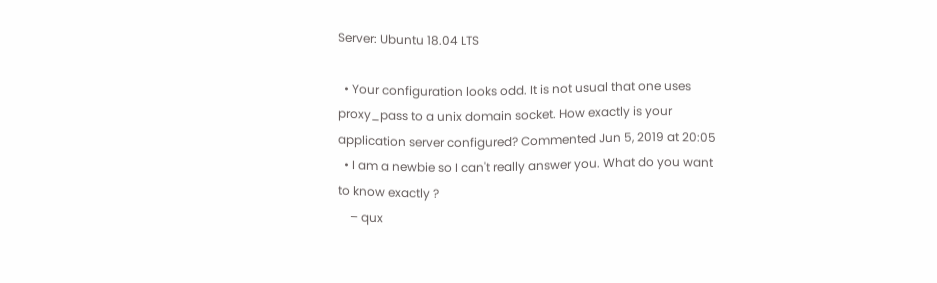Server: Ubuntu 18.04 LTS

  • Your configuration looks odd. It is not usual that one uses proxy_pass to a unix domain socket. How exactly is your application server configured? Commented Jun 5, 2019 at 20:05
  • I am a newbie so I can't really answer you. What do you want to know exactly ?
    – qux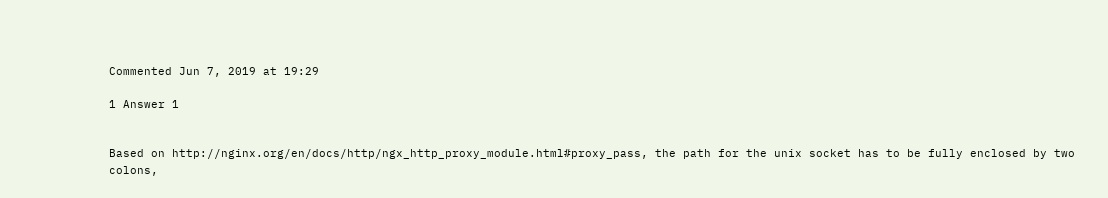Commented Jun 7, 2019 at 19:29

1 Answer 1


Based on http://nginx.org/en/docs/http/ngx_http_proxy_module.html#proxy_pass, the path for the unix socket has to be fully enclosed by two colons,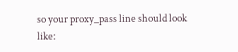so your proxy_pass line should look like: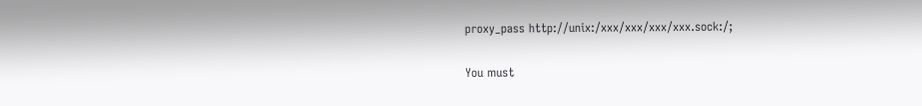proxy_pass http://unix:/xxx/xxx/xxx/xxx.sock:/;

You must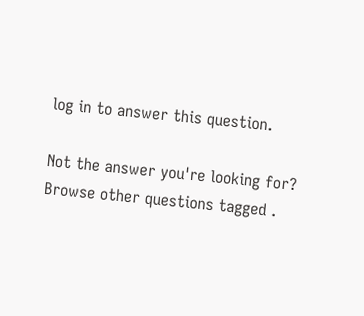log in to answer this question.

Not the answer you're looking for? Browse other questions tagged .